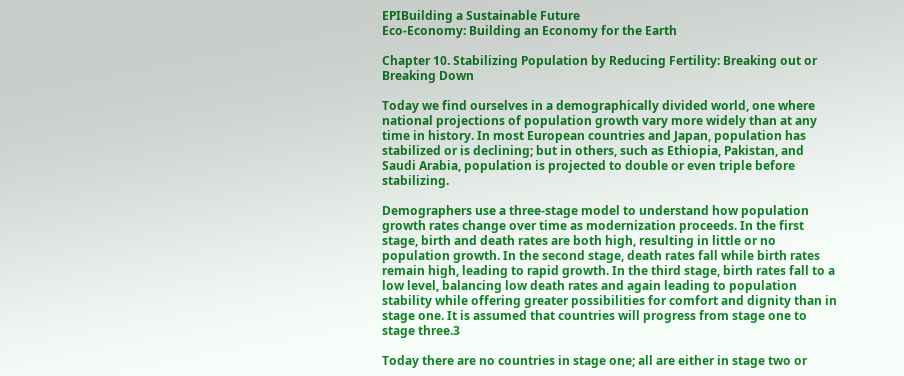EPIBuilding a Sustainable Future
Eco-Economy: Building an Economy for the Earth

Chapter 10. Stabilizing Population by Reducing Fertility: Breaking out or Breaking Down

Today we find ourselves in a demographically divided world, one where national projections of population growth vary more widely than at any time in history. In most European countries and Japan, population has stabilized or is declining; but in others, such as Ethiopia, Pakistan, and Saudi Arabia, population is projected to double or even triple before stabilizing.

Demographers use a three-stage model to understand how population growth rates change over time as modernization proceeds. In the first stage, birth and death rates are both high, resulting in little or no population growth. In the second stage, death rates fall while birth rates remain high, leading to rapid growth. In the third stage, birth rates fall to a low level, balancing low death rates and again leading to population stability while offering greater possibilities for comfort and dignity than in stage one. It is assumed that countries will progress from stage one to stage three.3

Today there are no countries in stage one; all are either in stage two or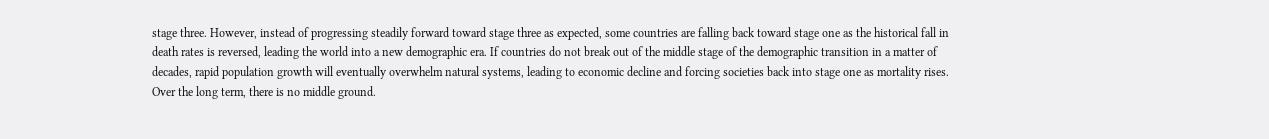stage three. However, instead of progressing steadily forward toward stage three as expected, some countries are falling back toward stage one as the historical fall in death rates is reversed, leading the world into a new demographic era. If countries do not break out of the middle stage of the demographic transition in a matter of decades, rapid population growth will eventually overwhelm natural systems, leading to economic decline and forcing societies back into stage one as mortality rises. Over the long term, there is no middle ground.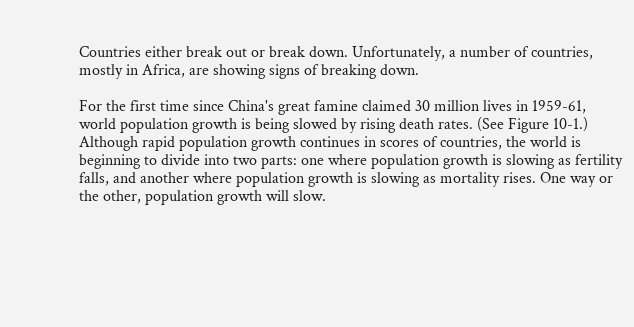Countries either break out or break down. Unfortunately, a number of countries, mostly in Africa, are showing signs of breaking down.

For the first time since China's great famine claimed 30 million lives in 1959-61, world population growth is being slowed by rising death rates. (See Figure 10-1.) Although rapid population growth continues in scores of countries, the world is beginning to divide into two parts: one where population growth is slowing as fertility falls, and another where population growth is slowing as mortality rises. One way or the other, population growth will slow.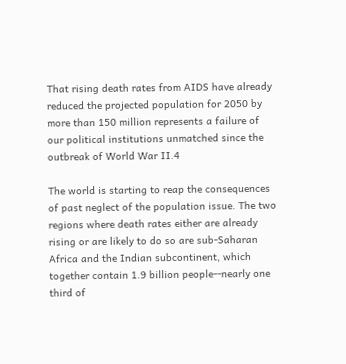That rising death rates from AIDS have already reduced the projected population for 2050 by more than 150 million represents a failure of our political institutions unmatched since the outbreak of World War II.4

The world is starting to reap the consequences of past neglect of the population issue. The two regions where death rates either are already rising or are likely to do so are sub-Saharan Africa and the Indian subcontinent, which together contain 1.9 billion people--nearly one third of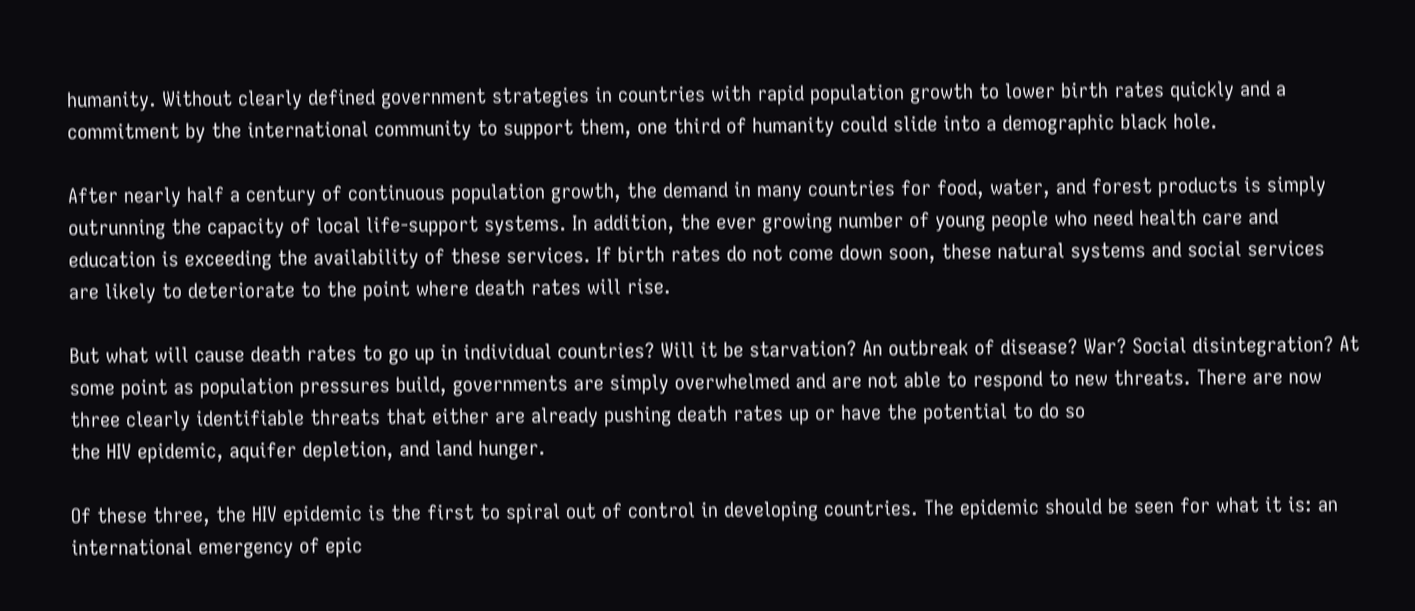humanity. Without clearly defined government strategies in countries with rapid population growth to lower birth rates quickly and a commitment by the international community to support them, one third of humanity could slide into a demographic black hole.

After nearly half a century of continuous population growth, the demand in many countries for food, water, and forest products is simply outrunning the capacity of local life-support systems. In addition, the ever growing number of young people who need health care and education is exceeding the availability of these services. If birth rates do not come down soon, these natural systems and social services are likely to deteriorate to the point where death rates will rise.

But what will cause death rates to go up in individual countries? Will it be starvation? An outbreak of disease? War? Social disintegration? At some point as population pressures build, governments are simply overwhelmed and are not able to respond to new threats. There are now three clearly identifiable threats that either are already pushing death rates up or have the potential to do so
the HIV epidemic, aquifer depletion, and land hunger.

Of these three, the HIV epidemic is the first to spiral out of control in developing countries. The epidemic should be seen for what it is: an international emergency of epic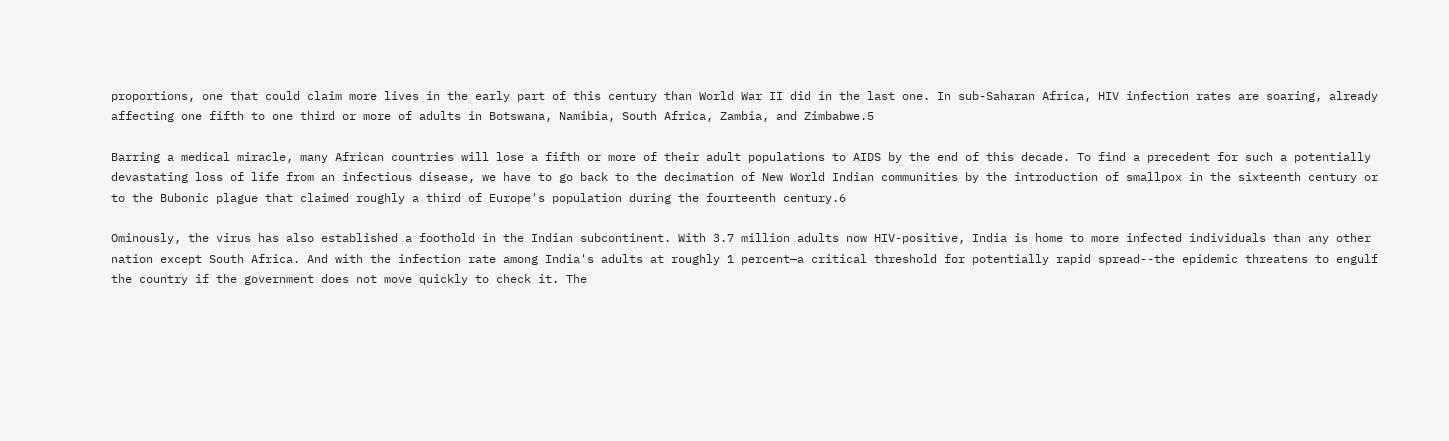proportions, one that could claim more lives in the early part of this century than World War II did in the last one. In sub-Saharan Africa, HIV infection rates are soaring, already affecting one fifth to one third or more of adults in Botswana, Namibia, South Africa, Zambia, and Zimbabwe.5

Barring a medical miracle, many African countries will lose a fifth or more of their adult populations to AIDS by the end of this decade. To find a precedent for such a potentially devastating loss of life from an infectious disease, we have to go back to the decimation of New World Indian communities by the introduction of smallpox in the sixteenth century or to the Bubonic plague that claimed roughly a third of Europe's population during the fourteenth century.6

Ominously, the virus has also established a foothold in the Indian subcontinent. With 3.7 million adults now HIV-positive, India is home to more infected individuals than any other nation except South Africa. And with the infection rate among India's adults at roughly 1 percent—a critical threshold for potentially rapid spread--the epidemic threatens to engulf the country if the government does not move quickly to check it. The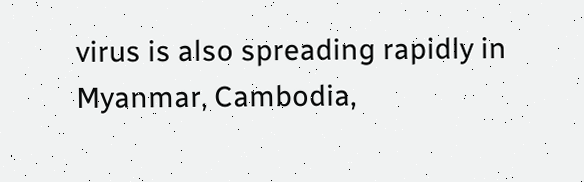virus is also spreading rapidly in Myanmar, Cambodia,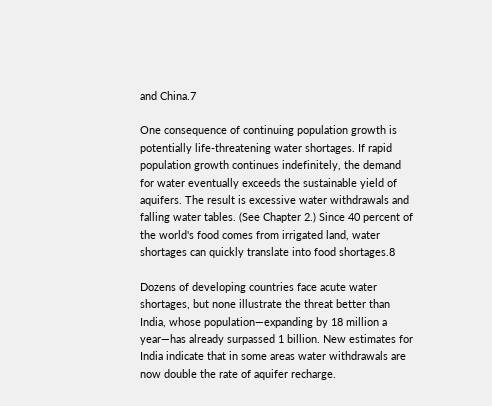and China.7

One consequence of continuing population growth is potentially life-threatening water shortages. If rapid population growth continues indefinitely, the demand for water eventually exceeds the sustainable yield of aquifers. The result is excessive water withdrawals and falling water tables. (See Chapter 2.) Since 40 percent of the world's food comes from irrigated land, water shortages can quickly translate into food shortages.8

Dozens of developing countries face acute water shortages, but none illustrate the threat better than India, whose population—expanding by 18 million a year—has already surpassed 1 billion. New estimates for India indicate that in some areas water withdrawals are now double the rate of aquifer recharge.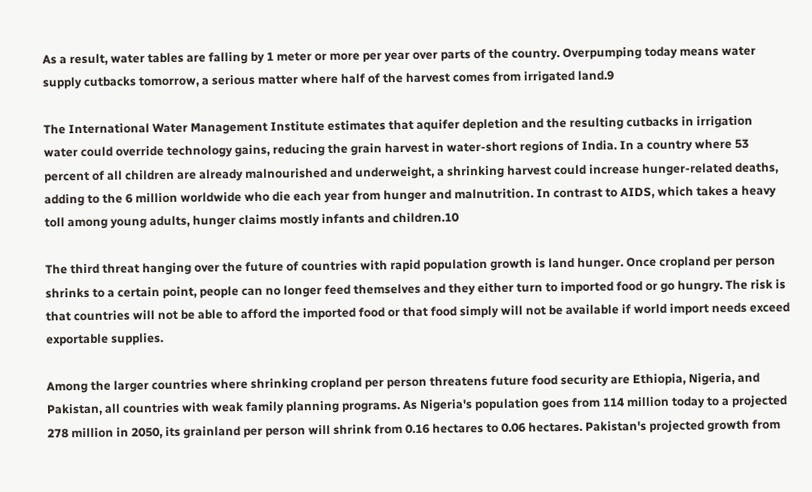As a result, water tables are falling by 1 meter or more per year over parts of the country. Overpumping today means water supply cutbacks tomorrow, a serious matter where half of the harvest comes from irrigated land.9

The International Water Management Institute estimates that aquifer depletion and the resulting cutbacks in irrigation water could override technology gains, reducing the grain harvest in water-short regions of India. In a country where 53 percent of all children are already malnourished and underweight, a shrinking harvest could increase hunger-related deaths, adding to the 6 million worldwide who die each year from hunger and malnutrition. In contrast to AIDS, which takes a heavy toll among young adults, hunger claims mostly infants and children.10

The third threat hanging over the future of countries with rapid population growth is land hunger. Once cropland per person shrinks to a certain point, people can no longer feed themselves and they either turn to imported food or go hungry. The risk is that countries will not be able to afford the imported food or that food simply will not be available if world import needs exceed exportable supplies.

Among the larger countries where shrinking cropland per person threatens future food security are Ethiopia, Nigeria, and Pakistan, all countries with weak family planning programs. As Nigeria's population goes from 114 million today to a projected 278 million in 2050, its grainland per person will shrink from 0.16 hectares to 0.06 hectares. Pakistan's projected growth from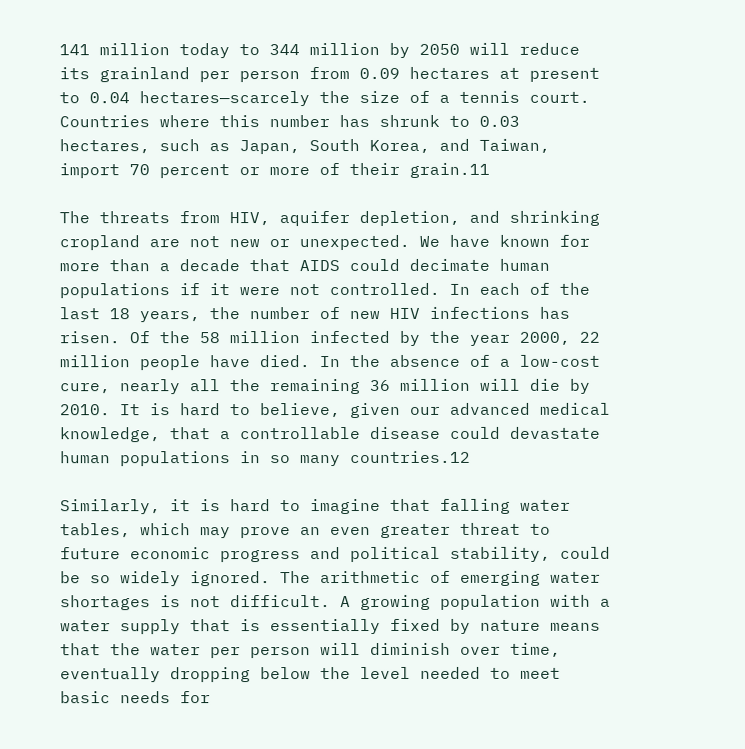141 million today to 344 million by 2050 will reduce its grainland per person from 0.09 hectares at present to 0.04 hectares—scarcely the size of a tennis court. Countries where this number has shrunk to 0.03 hectares, such as Japan, South Korea, and Taiwan, import 70 percent or more of their grain.11

The threats from HIV, aquifer depletion, and shrinking cropland are not new or unexpected. We have known for more than a decade that AIDS could decimate human populations if it were not controlled. In each of the last 18 years, the number of new HIV infections has risen. Of the 58 million infected by the year 2000, 22 million people have died. In the absence of a low-cost cure, nearly all the remaining 36 million will die by 2010. It is hard to believe, given our advanced medical knowledge, that a controllable disease could devastate human populations in so many countries.12

Similarly, it is hard to imagine that falling water tables, which may prove an even greater threat to future economic progress and political stability, could be so widely ignored. The arithmetic of emerging water shortages is not difficult. A growing population with a water supply that is essentially fixed by nature means that the water per person will diminish over time, eventually dropping below the level needed to meet basic needs for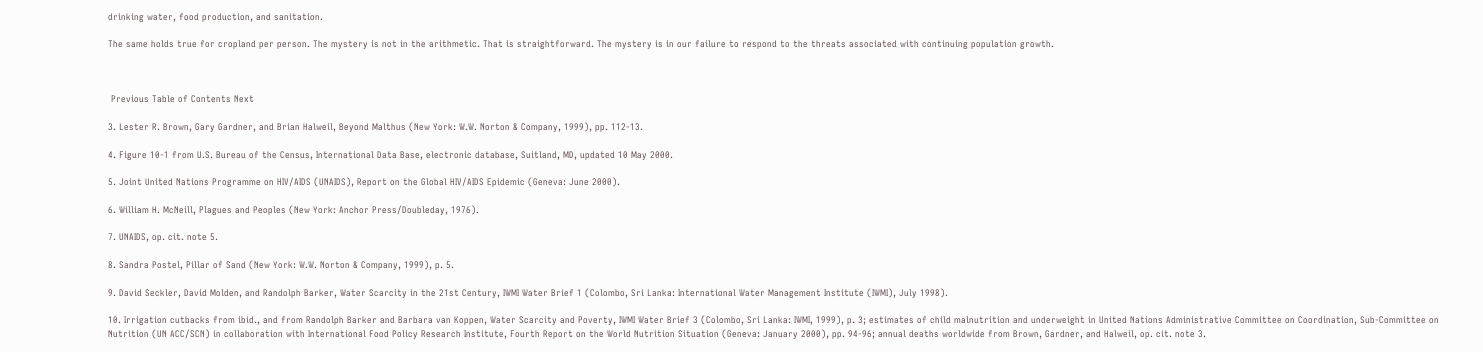drinking water, food production, and sanitation.

The same holds true for cropland per person. The mystery is not in the arithmetic. That is straightforward. The mystery is in our failure to respond to the threats associated with continuing population growth.



 Previous Table of Contents Next

3. Lester R. Brown, Gary Gardner, and Brian Halweil, Beyond Malthus (New York: W.W. Norton & Company, 1999), pp. 112-13.

4. Figure 10-1 from U.S. Bureau of the Census, International Data Base, electronic database, Suitland, MD, updated 10 May 2000.

5. Joint United Nations Programme on HIV/AIDS (UNAIDS), Report on the Global HIV/AIDS Epidemic (Geneva: June 2000).

6. William H. McNeill, Plagues and Peoples (New York: Anchor Press/Doubleday, 1976).

7. UNAIDS, op. cit. note 5.

8. Sandra Postel, Pillar of Sand (New York: W.W. Norton & Company, 1999), p. 5.

9. David Seckler, David Molden, and Randolph Barker, Water Scarcity in the 21st Century, IWMI Water Brief 1 (Colombo, Sri Lanka: International Water Management Institute (IWMI), July 1998).

10. Irrigation cutbacks from ibid., and from Randolph Barker and Barbara van Koppen, Water Scarcity and Poverty, IWMI Water Brief 3 (Colombo, Sri Lanka: IWMI, 1999), p. 3; estimates of child malnutrition and underweight in United Nations Administrative Committee on Coordination, Sub-Committee on Nutrition (UN ACC/SCN) in collaboration with International Food Policy Research Institute, Fourth Report on the World Nutrition Situation (Geneva: January 2000), pp. 94-96; annual deaths worldwide from Brown, Gardner, and Halweil, op. cit. note 3.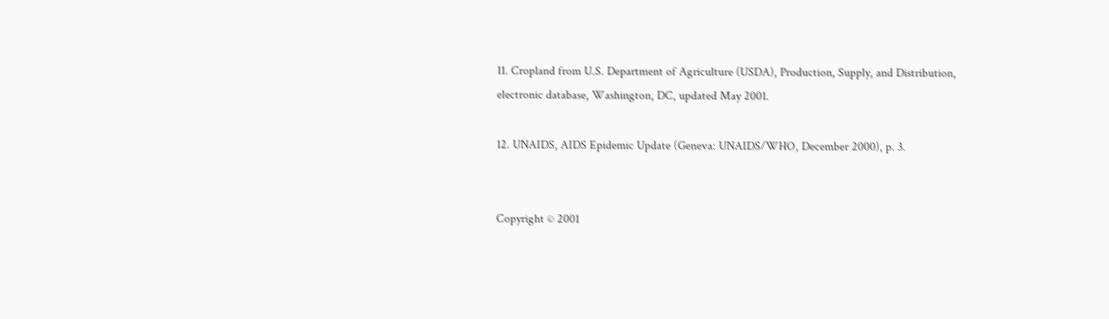11. Cropland from U.S. Department of Agriculture (USDA), Production, Supply, and Distribution, electronic database, Washington, DC, updated May 2001.

12. UNAIDS, AIDS Epidemic Update (Geneva: UNAIDS/WHO, December 2000), p. 3.


Copyright © 2001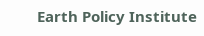Earth Policy Institute